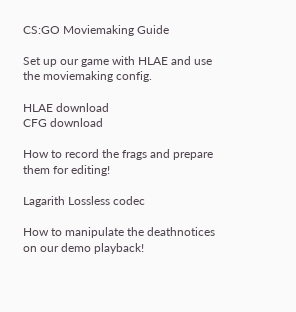CS:GO Moviemaking Guide

Set up our game with HLAE and use the moviemaking config.

HLAE download
CFG download

How to record the frags and prepare them for editing!

Lagarith Lossless codec

How to manipulate the deathnotices on our demo playback!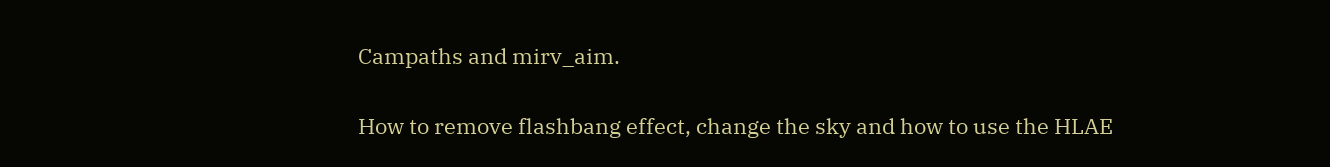Campaths and mirv_aim.

How to remove flashbang effect, change the sky and how to use the HLAE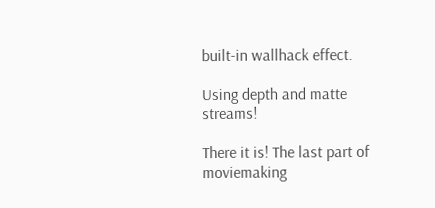built-in wallhack effect.

Using depth and matte streams!

There it is! The last part of moviemaking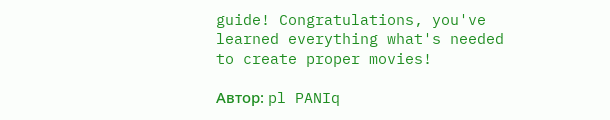guide! Congratulations, you've learned everything what's needed to create proper movies!

Автор: pl PANIq